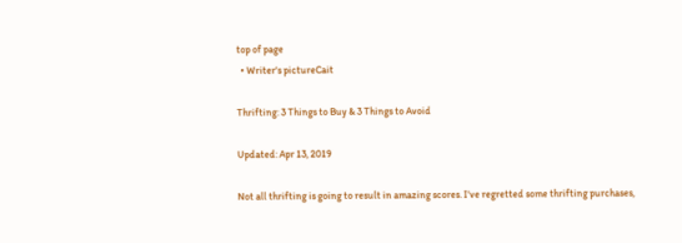top of page
  • Writer's pictureCait

Thrifting: 3 Things to Buy & 3 Things to Avoid

Updated: Apr 13, 2019

Not all thrifting is going to result in amazing scores. I've regretted some thrifting purchases,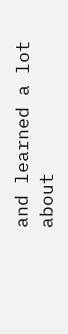and learned a lot about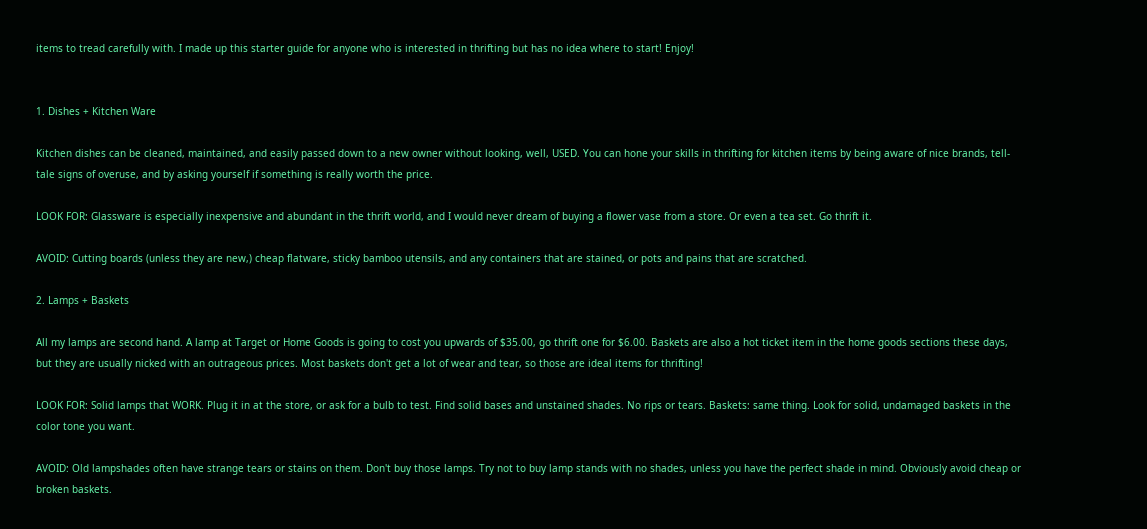items to tread carefully with. I made up this starter guide for anyone who is interested in thrifting but has no idea where to start! Enjoy!


1. Dishes + Kitchen Ware

Kitchen dishes can be cleaned, maintained, and easily passed down to a new owner without looking, well, USED. You can hone your skills in thrifting for kitchen items by being aware of nice brands, tell-tale signs of overuse, and by asking yourself if something is really worth the price.

LOOK FOR: Glassware is especially inexpensive and abundant in the thrift world, and I would never dream of buying a flower vase from a store. Or even a tea set. Go thrift it.

AVOID: Cutting boards (unless they are new,) cheap flatware, sticky bamboo utensils, and any containers that are stained, or pots and pains that are scratched.

2. Lamps + Baskets

All my lamps are second hand. A lamp at Target or Home Goods is going to cost you upwards of $35.00, go thrift one for $6.00. Baskets are also a hot ticket item in the home goods sections these days, but they are usually nicked with an outrageous prices. Most baskets don't get a lot of wear and tear, so those are ideal items for thrifting!

LOOK FOR: Solid lamps that WORK. Plug it in at the store, or ask for a bulb to test. Find solid bases and unstained shades. No rips or tears. Baskets: same thing. Look for solid, undamaged baskets in the color tone you want.

AVOID: Old lampshades often have strange tears or stains on them. Don't buy those lamps. Try not to buy lamp stands with no shades, unless you have the perfect shade in mind. Obviously avoid cheap or broken baskets.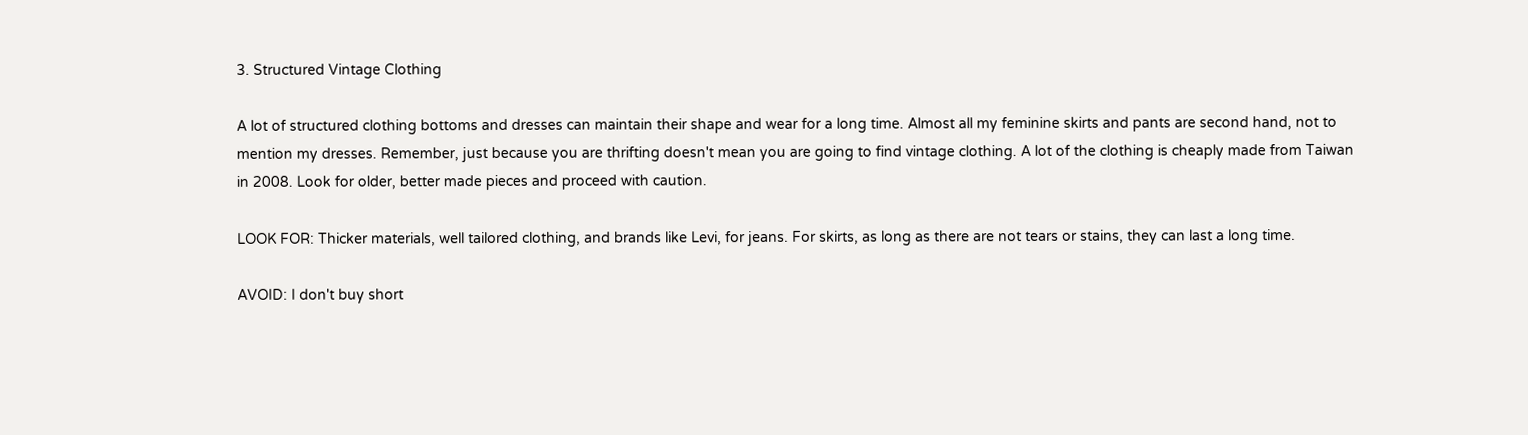3. Structured Vintage Clothing

A lot of structured clothing bottoms and dresses can maintain their shape and wear for a long time. Almost all my feminine skirts and pants are second hand, not to mention my dresses. Remember, just because you are thrifting doesn't mean you are going to find vintage clothing. A lot of the clothing is cheaply made from Taiwan in 2008. Look for older, better made pieces and proceed with caution.

LOOK FOR: Thicker materials, well tailored clothing, and brands like Levi, for jeans. For skirts, as long as there are not tears or stains, they can last a long time.

AVOID: I don't buy short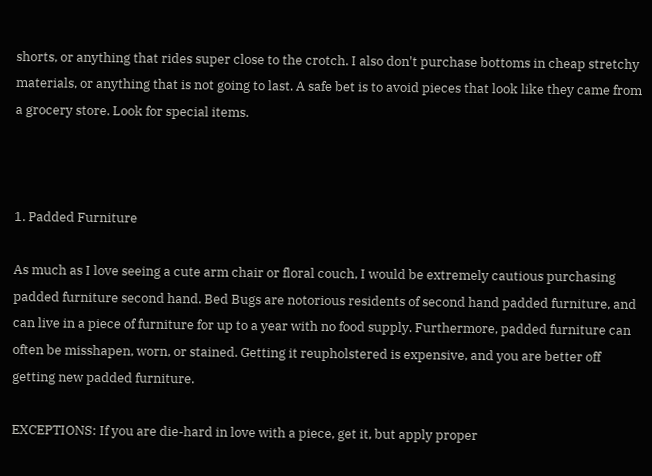shorts, or anything that rides super close to the crotch. I also don't purchase bottoms in cheap stretchy materials, or anything that is not going to last. A safe bet is to avoid pieces that look like they came from a grocery store. Look for special items.



1. Padded Furniture

As much as I love seeing a cute arm chair or floral couch, I would be extremely cautious purchasing padded furniture second hand. Bed Bugs are notorious residents of second hand padded furniture, and can live in a piece of furniture for up to a year with no food supply. Furthermore, padded furniture can often be misshapen, worn, or stained. Getting it reupholstered is expensive, and you are better off getting new padded furniture.

EXCEPTIONS: If you are die-hard in love with a piece, get it, but apply proper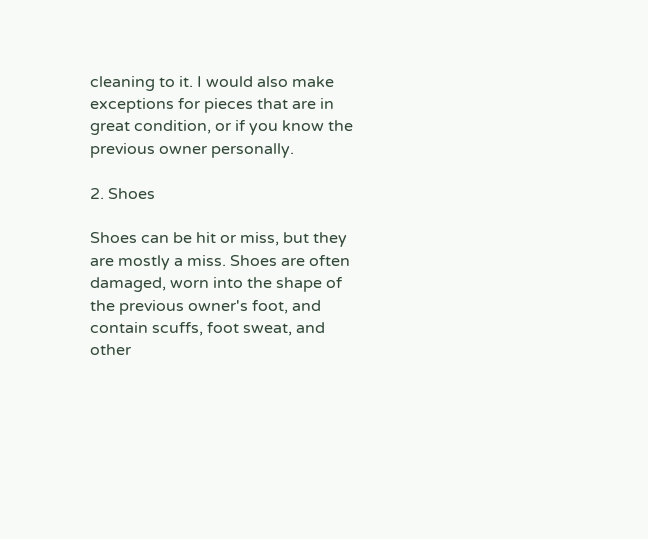cleaning to it. I would also make exceptions for pieces that are in great condition, or if you know the previous owner personally.

2. Shoes

Shoes can be hit or miss, but they are mostly a miss. Shoes are often damaged, worn into the shape of the previous owner's foot, and contain scuffs, foot sweat, and other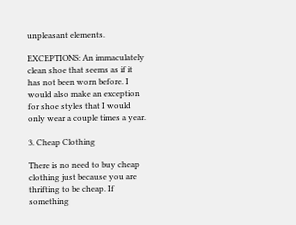unpleasant elements.

EXCEPTIONS: An immaculately clean shoe that seems as if it has not been worn before. I would also make an exception for shoe styles that I would only wear a couple times a year.

3. Cheap Clothing

There is no need to buy cheap clothing just because you are thrifting to be cheap. If something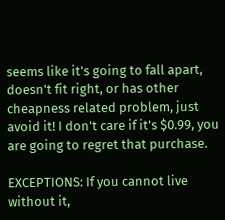seems like it's going to fall apart, doesn't fit right, or has other cheapness related problem, just avoid it! I don't care if it's $0.99, you are going to regret that purchase.

EXCEPTIONS: If you cannot live without it,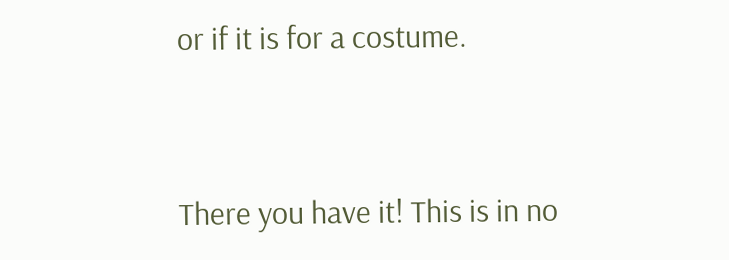or if it is for a costume.


There you have it! This is in no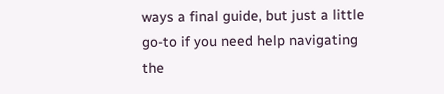ways a final guide, but just a little go-to if you need help navigating the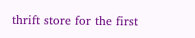thrift store for the first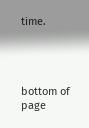time.




bottom of page